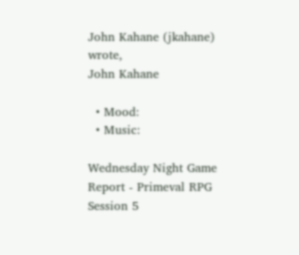John Kahane (jkahane) wrote,
John Kahane

  • Mood:
  • Music:

Wednesday Night Game Report - Primeval RPG Session 5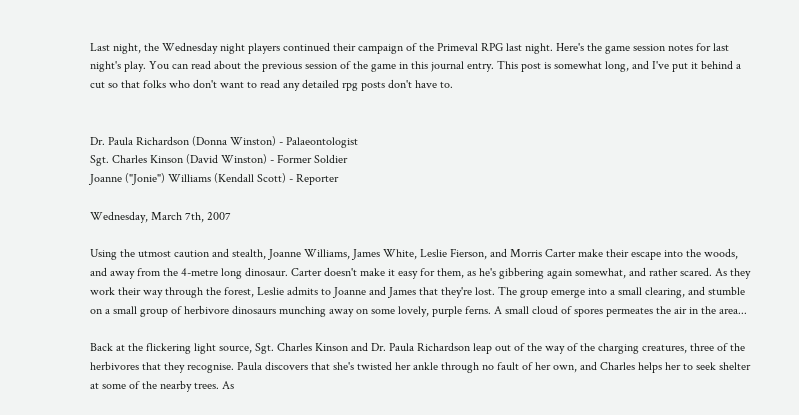Last night, the Wednesday night players continued their campaign of the Primeval RPG last night. Here's the game session notes for last night's play. You can read about the previous session of the game in this journal entry. This post is somewhat long, and I've put it behind a cut so that folks who don't want to read any detailed rpg posts don't have to.


Dr. Paula Richardson (Donna Winston) - Palaeontologist
Sgt. Charles Kinson (David Winston) - Former Soldier
Joanne ("Jonie") Williams (Kendall Scott) - Reporter

Wednesday, March 7th, 2007

Using the utmost caution and stealth, Joanne Williams, James White, Leslie Fierson, and Morris Carter make their escape into the woods, and away from the 4-metre long dinosaur. Carter doesn't make it easy for them, as he's gibbering again somewhat, and rather scared. As they work their way through the forest, Leslie admits to Joanne and James that they're lost. The group emerge into a small clearing, and stumble on a small group of herbivore dinosaurs munching away on some lovely, purple ferns. A small cloud of spores permeates the air in the area...

Back at the flickering light source, Sgt. Charles Kinson and Dr. Paula Richardson leap out of the way of the charging creatures, three of the herbivores that they recognise. Paula discovers that she's twisted her ankle through no fault of her own, and Charles helps her to seek shelter at some of the nearby trees. As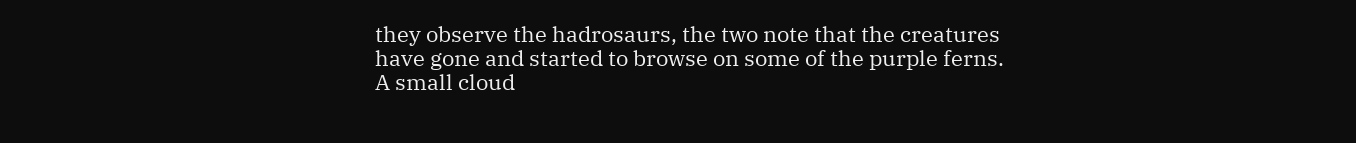they observe the hadrosaurs, the two note that the creatures have gone and started to browse on some of the purple ferns. A small cloud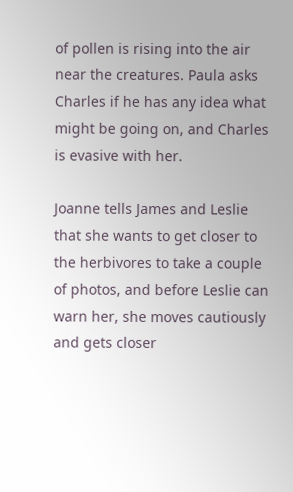of pollen is rising into the air near the creatures. Paula asks Charles if he has any idea what might be going on, and Charles is evasive with her.

Joanne tells James and Leslie that she wants to get closer to the herbivores to take a couple of photos, and before Leslie can warn her, she moves cautiously and gets closer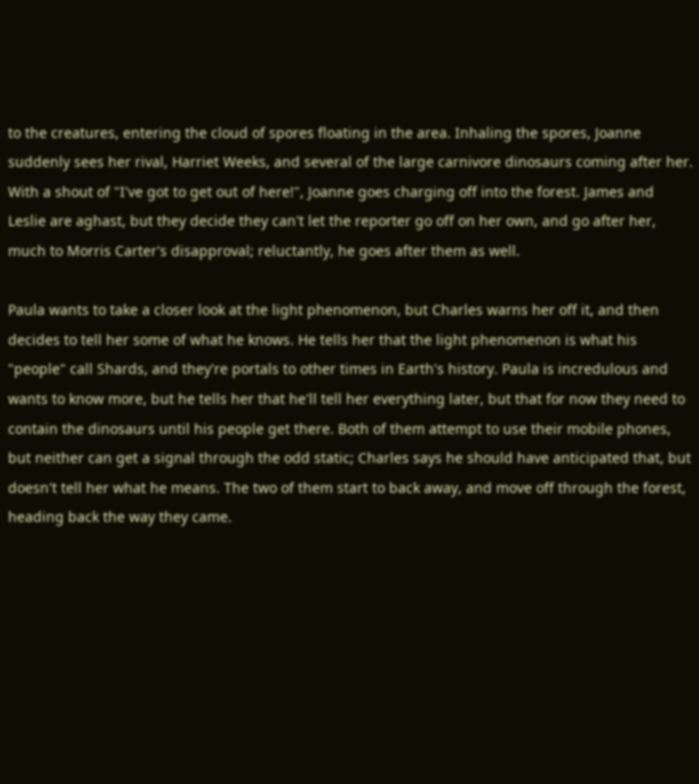to the creatures, entering the cloud of spores floating in the area. Inhaling the spores, Joanne suddenly sees her rival, Harriet Weeks, and several of the large carnivore dinosaurs coming after her. With a shout of "I've got to get out of here!", Joanne goes charging off into the forest. James and Leslie are aghast, but they decide they can't let the reporter go off on her own, and go after her, much to Morris Carter's disapproval; reluctantly, he goes after them as well.

Paula wants to take a closer look at the light phenomenon, but Charles warns her off it, and then decides to tell her some of what he knows. He tells her that the light phenomenon is what his "people" call Shards, and they're portals to other times in Earth's history. Paula is incredulous and wants to know more, but he tells her that he'll tell her everything later, but that for now they need to contain the dinosaurs until his people get there. Both of them attempt to use their mobile phones, but neither can get a signal through the odd static; Charles says he should have anticipated that, but doesn't tell her what he means. The two of them start to back away, and move off through the forest, heading back the way they came.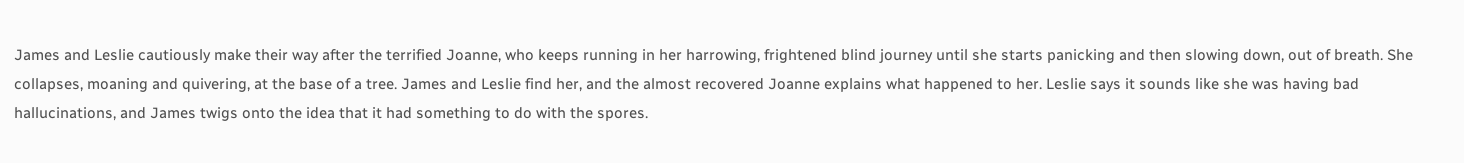James and Leslie cautiously make their way after the terrified Joanne, who keeps running in her harrowing, frightened blind journey until she starts panicking and then slowing down, out of breath. She collapses, moaning and quivering, at the base of a tree. James and Leslie find her, and the almost recovered Joanne explains what happened to her. Leslie says it sounds like she was having bad hallucinations, and James twigs onto the idea that it had something to do with the spores.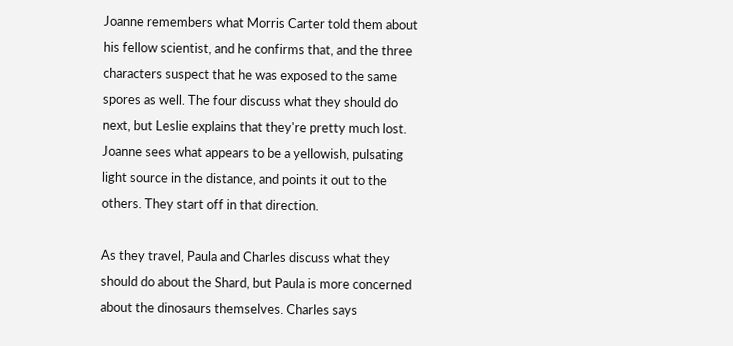Joanne remembers what Morris Carter told them about his fellow scientist, and he confirms that, and the three characters suspect that he was exposed to the same spores as well. The four discuss what they should do next, but Leslie explains that they're pretty much lost. Joanne sees what appears to be a yellowish, pulsating light source in the distance, and points it out to the others. They start off in that direction.

As they travel, Paula and Charles discuss what they should do about the Shard, but Paula is more concerned about the dinosaurs themselves. Charles says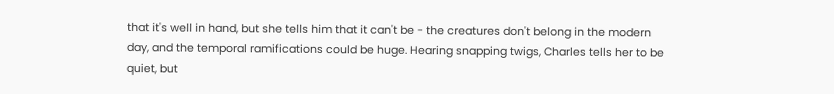that it's well in hand, but she tells him that it can't be - the creatures don't belong in the modern day, and the temporal ramifications could be huge. Hearing snapping twigs, Charles tells her to be quiet, but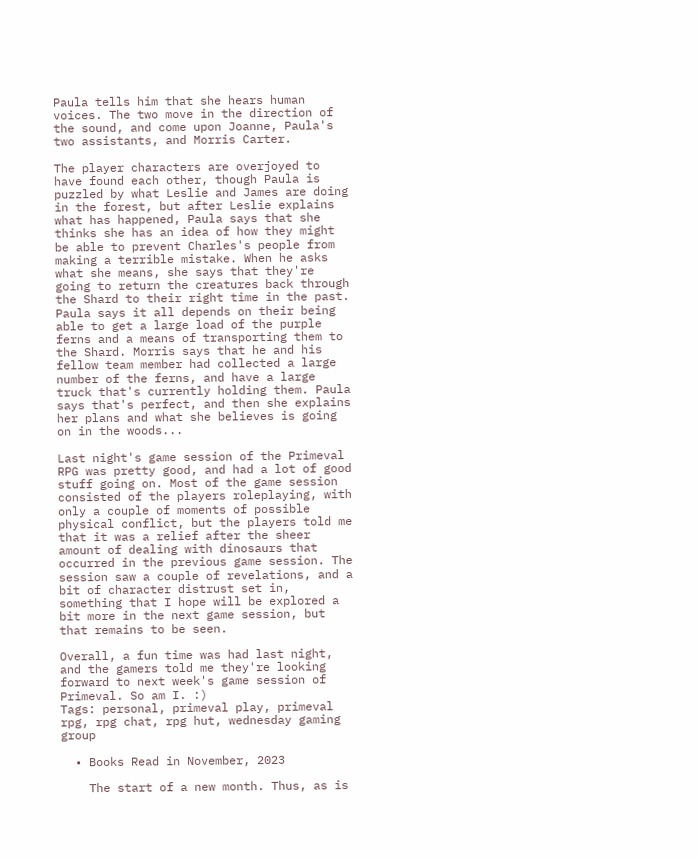Paula tells him that she hears human voices. The two move in the direction of the sound, and come upon Joanne, Paula's two assistants, and Morris Carter.

The player characters are overjoyed to have found each other, though Paula is puzzled by what Leslie and James are doing in the forest, but after Leslie explains what has happened, Paula says that she thinks she has an idea of how they might be able to prevent Charles's people from making a terrible mistake. When he asks what she means, she says that they're going to return the creatures back through the Shard to their right time in the past. Paula says it all depends on their being able to get a large load of the purple ferns and a means of transporting them to the Shard. Morris says that he and his fellow team member had collected a large number of the ferns, and have a large truck that's currently holding them. Paula says that's perfect, and then she explains her plans and what she believes is going on in the woods...

Last night's game session of the Primeval RPG was pretty good, and had a lot of good stuff going on. Most of the game session consisted of the players roleplaying, with only a couple of moments of possible physical conflict, but the players told me that it was a relief after the sheer amount of dealing with dinosaurs that occurred in the previous game session. The session saw a couple of revelations, and a bit of character distrust set in, something that I hope will be explored a bit more in the next game session, but that remains to be seen.

Overall, a fun time was had last night, and the gamers told me they're looking forward to next week's game session of Primeval. So am I. :)
Tags: personal, primeval play, primeval rpg, rpg chat, rpg hut, wednesday gaming group

  • Books Read in November, 2023

    The start of a new month. Thus, as is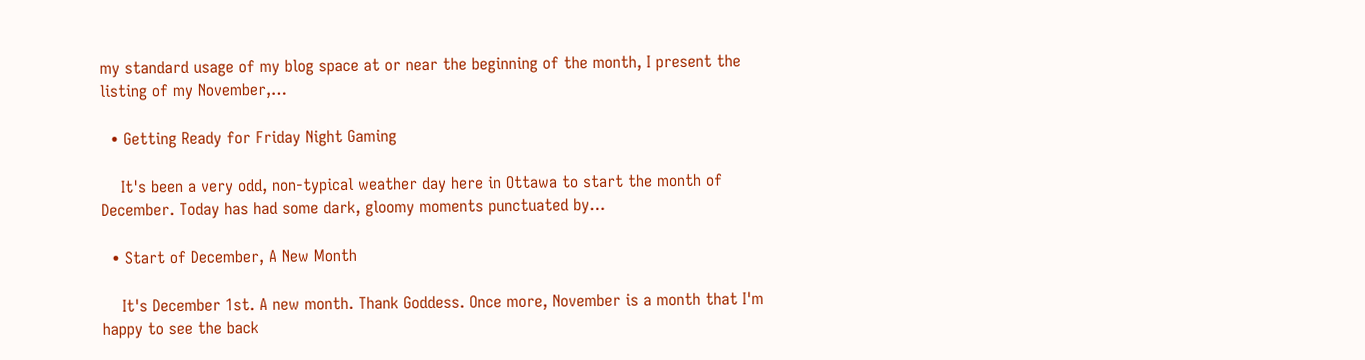my standard usage of my blog space at or near the beginning of the month, I present the listing of my November,…

  • Getting Ready for Friday Night Gaming

    It's been a very odd, non-typical weather day here in Ottawa to start the month of December. Today has had some dark, gloomy moments punctuated by…

  • Start of December, A New Month

    It's December 1st. A new month. Thank Goddess. Once more, November is a month that I'm happy to see the back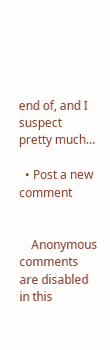end of, and I suspect pretty much…

  • Post a new comment


    Anonymous comments are disabled in this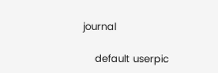journal

    default userpic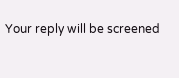Your reply will be screened